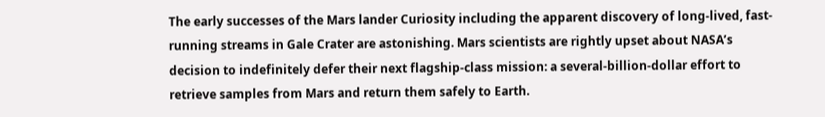The early successes of the Mars lander Curiosity including the apparent discovery of long-lived, fast-running streams in Gale Crater are astonishing. Mars scientists are rightly upset about NASA’s decision to indefinitely defer their next flagship-class mission: a several-billion-dollar effort to retrieve samples from Mars and return them safely to Earth.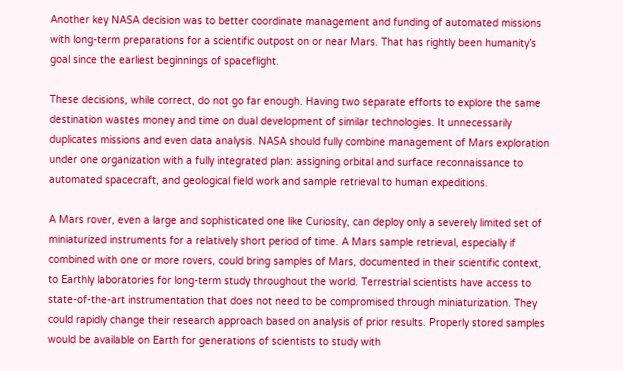Another key NASA decision was to better coordinate management and funding of automated missions with long-term preparations for a scientific outpost on or near Mars. That has rightly been humanity’s goal since the earliest beginnings of spaceflight.

These decisions, while correct, do not go far enough. Having two separate efforts to explore the same destination wastes money and time on dual development of similar technologies. It unnecessarily duplicates missions and even data analysis. NASA should fully combine management of Mars exploration under one organization with a fully integrated plan: assigning orbital and surface reconnaissance to automated spacecraft, and geological field work and sample retrieval to human expeditions.

A Mars rover, even a large and sophisticated one like Curiosity, can deploy only a severely limited set of miniaturized instruments for a relatively short period of time. A Mars sample retrieval, especially if combined with one or more rovers, could bring samples of Mars, documented in their scientific context, to Earthly laboratories for long-term study throughout the world. Terrestrial scientists have access to state-of-the-art instrumentation that does not need to be compromised through miniaturization. They could rapidly change their research approach based on analysis of prior results. Properly stored samples would be available on Earth for generations of scientists to study with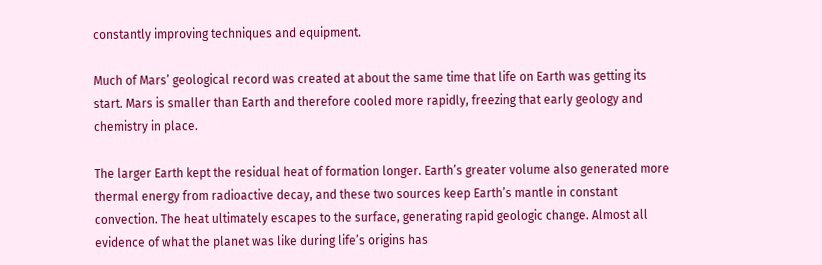constantly improving techniques and equipment.

Much of Mars’ geological record was created at about the same time that life on Earth was getting its start. Mars is smaller than Earth and therefore cooled more rapidly, freezing that early geology and chemistry in place.

The larger Earth kept the residual heat of formation longer. Earth’s greater volume also generated more thermal energy from radioactive decay, and these two sources keep Earth’s mantle in constant convection. The heat ultimately escapes to the surface, generating rapid geologic change. Almost all evidence of what the planet was like during life’s origins has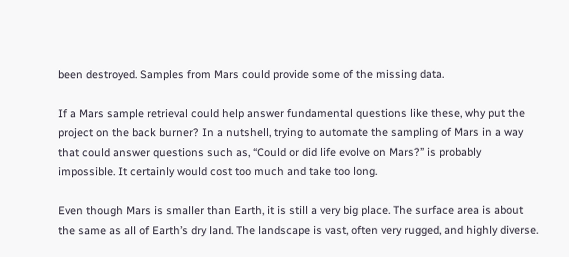been destroyed. Samples from Mars could provide some of the missing data.

If a Mars sample retrieval could help answer fundamental questions like these, why put the project on the back burner? In a nutshell, trying to automate the sampling of Mars in a way that could answer questions such as, “Could or did life evolve on Mars?” is probably impossible. It certainly would cost too much and take too long.

Even though Mars is smaller than Earth, it is still a very big place. The surface area is about the same as all of Earth’s dry land. The landscape is vast, often very rugged, and highly diverse.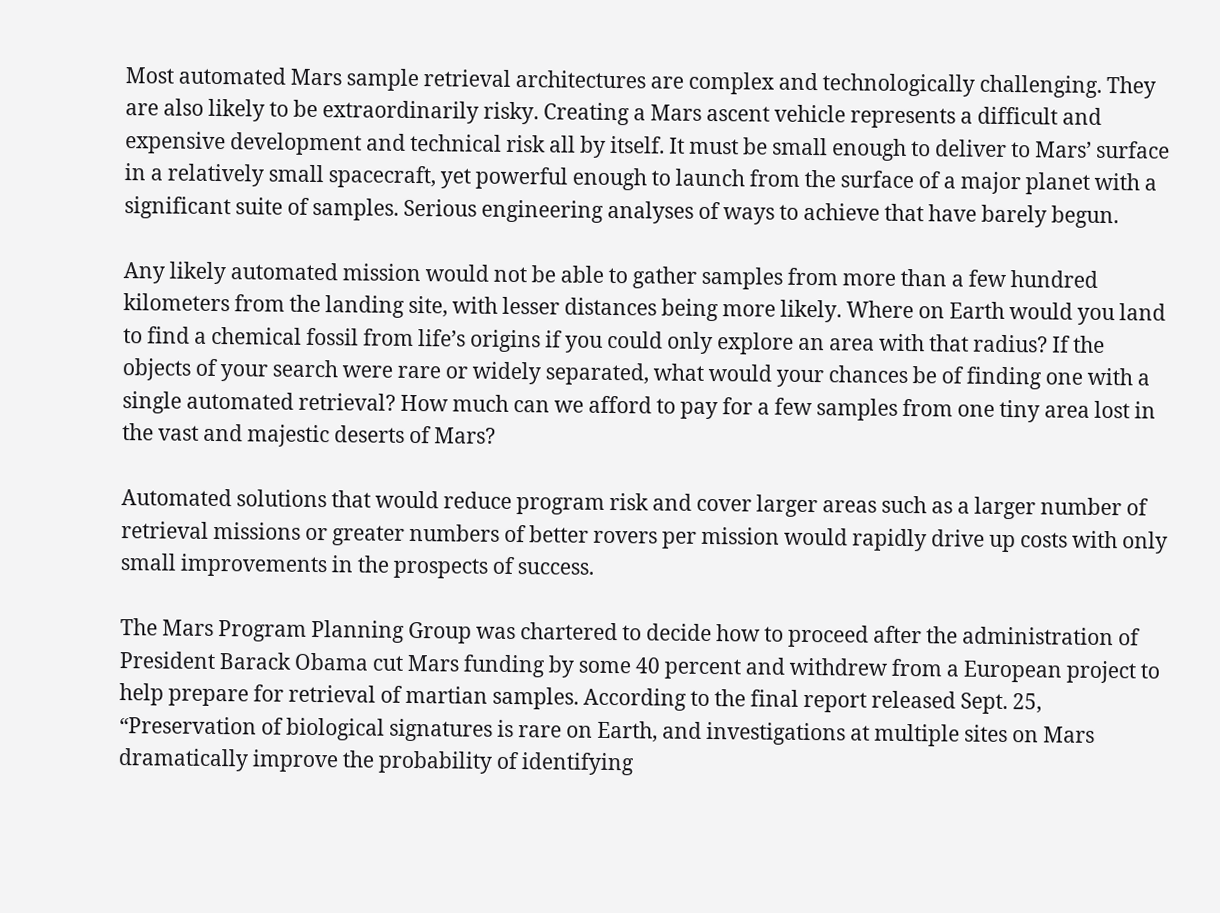Most automated Mars sample retrieval architectures are complex and technologically challenging. They are also likely to be extraordinarily risky. Creating a Mars ascent vehicle represents a difficult and expensive development and technical risk all by itself. It must be small enough to deliver to Mars’ surface in a relatively small spacecraft, yet powerful enough to launch from the surface of a major planet with a significant suite of samples. Serious engineering analyses of ways to achieve that have barely begun.

Any likely automated mission would not be able to gather samples from more than a few hundred kilometers from the landing site, with lesser distances being more likely. Where on Earth would you land to find a chemical fossil from life’s origins if you could only explore an area with that radius? If the objects of your search were rare or widely separated, what would your chances be of finding one with a single automated retrieval? How much can we afford to pay for a few samples from one tiny area lost in the vast and majestic deserts of Mars?

Automated solutions that would reduce program risk and cover larger areas such as a larger number of retrieval missions or greater numbers of better rovers per mission would rapidly drive up costs with only small improvements in the prospects of success.

The Mars Program Planning Group was chartered to decide how to proceed after the administration of President Barack Obama cut Mars funding by some 40 percent and withdrew from a European project to help prepare for retrieval of martian samples. According to the final report released Sept. 25, “Preservation of biological signatures is rare on Earth, and investigations at multiple sites on Mars dramatically improve the probability of identifying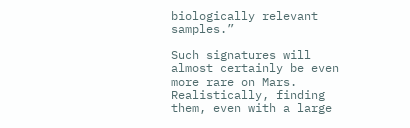biologically relevant samples.”

Such signatures will almost certainly be even more rare on Mars. Realistically, finding them, even with a large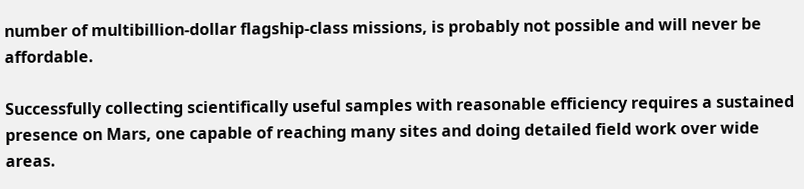number of multibillion-dollar flagship-class missions, is probably not possible and will never be affordable.

Successfully collecting scientifically useful samples with reasonable efficiency requires a sustained presence on Mars, one capable of reaching many sites and doing detailed field work over wide areas.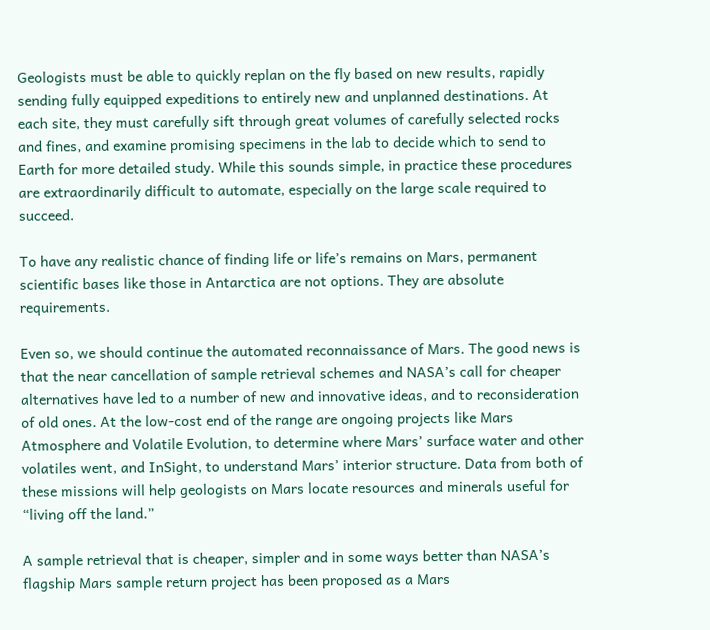Geologists must be able to quickly replan on the fly based on new results, rapidly sending fully equipped expeditions to entirely new and unplanned destinations. At each site, they must carefully sift through great volumes of carefully selected rocks and fines, and examine promising specimens in the lab to decide which to send to Earth for more detailed study. While this sounds simple, in practice these procedures are extraordinarily difficult to automate, especially on the large scale required to succeed.

To have any realistic chance of finding life or life’s remains on Mars, permanent scientific bases like those in Antarctica are not options. They are absolute requirements.

Even so, we should continue the automated reconnaissance of Mars. The good news is that the near cancellation of sample retrieval schemes and NASA’s call for cheaper alternatives have led to a number of new and innovative ideas, and to reconsideration of old ones. At the low-cost end of the range are ongoing projects like Mars Atmosphere and Volatile Evolution, to determine where Mars’ surface water and other volatiles went, and InSight, to understand Mars’ interior structure. Data from both of these missions will help geologists on Mars locate resources and minerals useful for “living off the land.”

A sample retrieval that is cheaper, simpler and in some ways better than NASA’s flagship Mars sample return project has been proposed as a Mars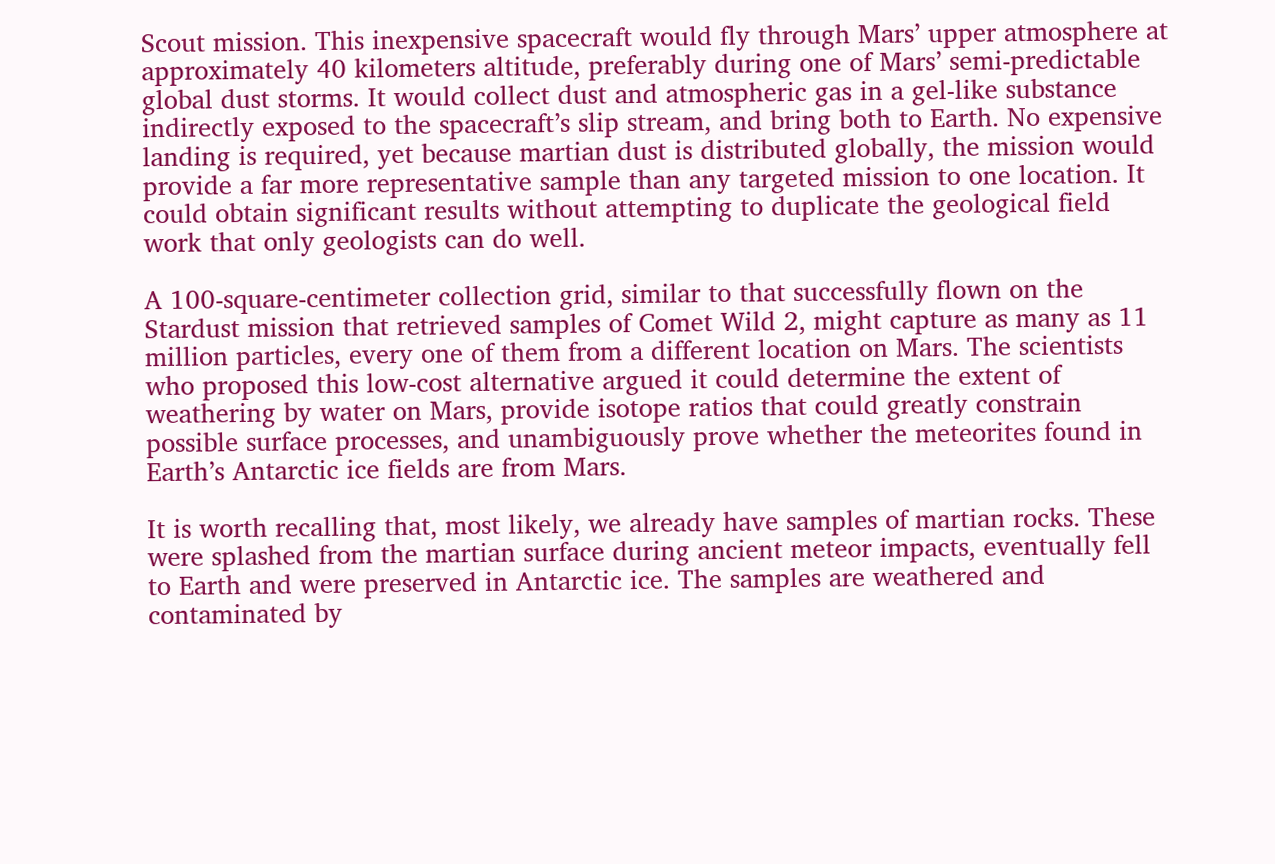Scout mission. This inexpensive spacecraft would fly through Mars’ upper atmosphere at approximately 40 kilometers altitude, preferably during one of Mars’ semi-predictable global dust storms. It would collect dust and atmospheric gas in a gel-like substance indirectly exposed to the spacecraft’s slip stream, and bring both to Earth. No expensive landing is required, yet because martian dust is distributed globally, the mission would provide a far more representative sample than any targeted mission to one location. It could obtain significant results without attempting to duplicate the geological field work that only geologists can do well.

A 100-square-centimeter collection grid, similar to that successfully flown on the Stardust mission that retrieved samples of Comet Wild 2, might capture as many as 11 million particles, every one of them from a different location on Mars. The scientists who proposed this low-cost alternative argued it could determine the extent of weathering by water on Mars, provide isotope ratios that could greatly constrain possible surface processes, and unambiguously prove whether the meteorites found in Earth’s Antarctic ice fields are from Mars.

It is worth recalling that, most likely, we already have samples of martian rocks. These were splashed from the martian surface during ancient meteor impacts, eventually fell to Earth and were preserved in Antarctic ice. The samples are weathered and contaminated by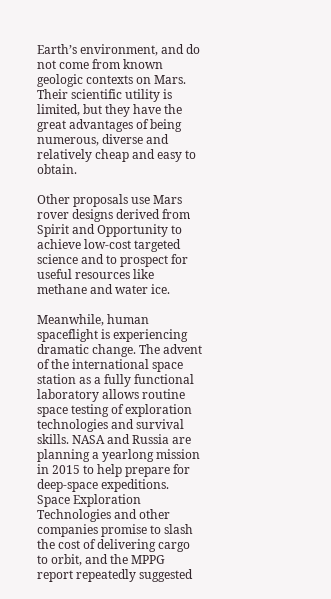Earth’s environment, and do not come from known geologic contexts on Mars. Their scientific utility is limited, but they have the great advantages of being numerous, diverse and relatively cheap and easy to obtain.

Other proposals use Mars rover designs derived from Spirit and Opportunity to achieve low-cost targeted science and to prospect for useful resources like methane and water ice.

Meanwhile, human spaceflight is experiencing dramatic change. The advent of the international space station as a fully functional laboratory allows routine space testing of exploration technologies and survival skills. NASA and Russia are planning a yearlong mission in 2015 to help prepare for deep-space expeditions. Space Exploration Technologies and other companies promise to slash the cost of delivering cargo to orbit, and the MPPG report repeatedly suggested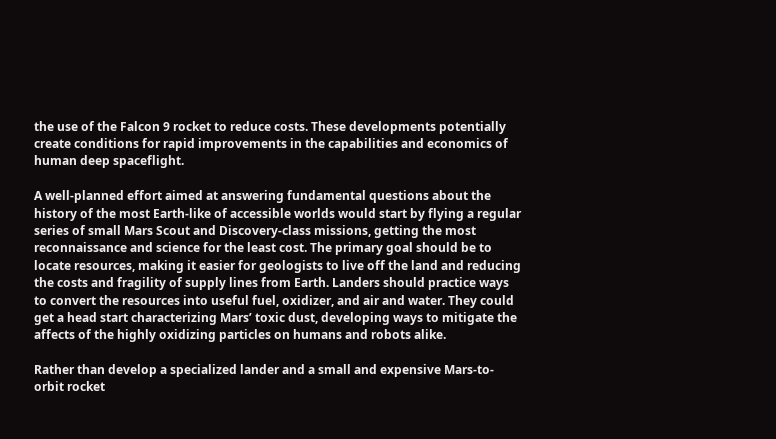the use of the Falcon 9 rocket to reduce costs. These developments potentially create conditions for rapid improvements in the capabilities and economics of human deep spaceflight.

A well-planned effort aimed at answering fundamental questions about the history of the most Earth-like of accessible worlds would start by flying a regular series of small Mars Scout and Discovery-class missions, getting the most reconnaissance and science for the least cost. The primary goal should be to locate resources, making it easier for geologists to live off the land and reducing the costs and fragility of supply lines from Earth. Landers should practice ways to convert the resources into useful fuel, oxidizer, and air and water. They could get a head start characterizing Mars’ toxic dust, developing ways to mitigate the affects of the highly oxidizing particles on humans and robots alike.

Rather than develop a specialized lander and a small and expensive Mars-to-orbit rocket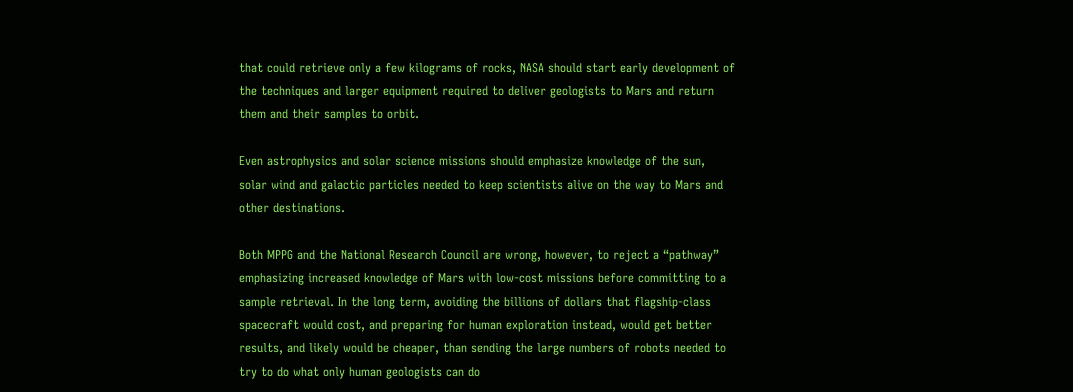that could retrieve only a few kilograms of rocks, NASA should start early development of the techniques and larger equipment required to deliver geologists to Mars and return them and their samples to orbit.

Even astrophysics and solar science missions should emphasize knowledge of the sun, solar wind and galactic particles needed to keep scientists alive on the way to Mars and other destinations.

Both MPPG and the National Research Council are wrong, however, to reject a “pathway” emphasizing increased knowledge of Mars with low-cost missions before committing to a sample retrieval. In the long term, avoiding the billions of dollars that flagship-class spacecraft would cost, and preparing for human exploration instead, would get better results, and likely would be cheaper, than sending the large numbers of robots needed to try to do what only human geologists can do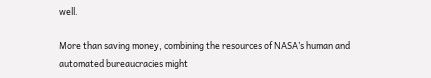well.

More than saving money, combining the resources of NASA’s human and automated bureaucracies might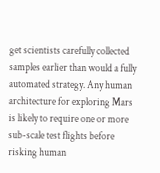get scientists carefully collected samples earlier than would a fully automated strategy. Any human architecture for exploring Mars is likely to require one or more sub-scale test flights before risking human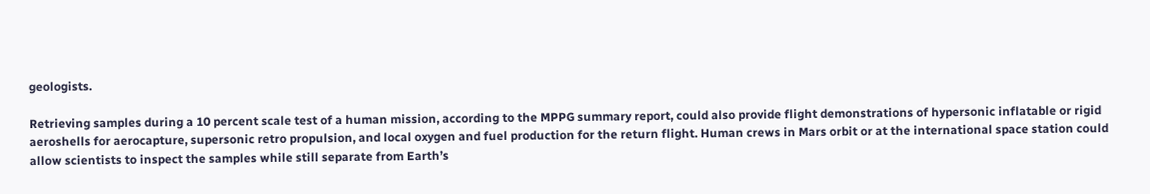geologists.

Retrieving samples during a 10 percent scale test of a human mission, according to the MPPG summary report, could also provide flight demonstrations of hypersonic inflatable or rigid aeroshells for aerocapture, supersonic retro propulsion, and local oxygen and fuel production for the return flight. Human crews in Mars orbit or at the international space station could allow scientists to inspect the samples while still separate from Earth’s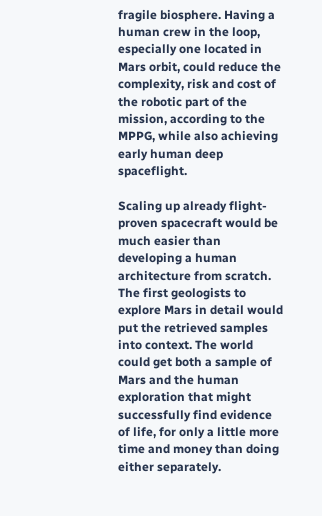fragile biosphere. Having a human crew in the loop, especially one located in Mars orbit, could reduce the complexity, risk and cost of the robotic part of the mission, according to the MPPG, while also achieving early human deep spaceflight.

Scaling up already flight-proven spacecraft would be much easier than developing a human architecture from scratch. The first geologists to explore Mars in detail would put the retrieved samples into context. The world could get both a sample of Mars and the human exploration that might successfully find evidence of life, for only a little more time and money than doing either separately.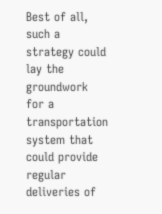Best of all, such a strategy could lay the groundwork for a transportation system that could provide regular deliveries of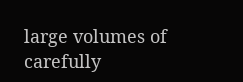large volumes of carefully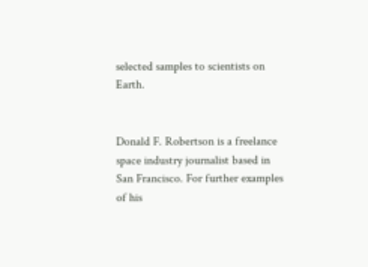selected samples to scientists on Earth.


Donald F. Robertson is a freelance space industry journalist based in San Francisco. For further examples of his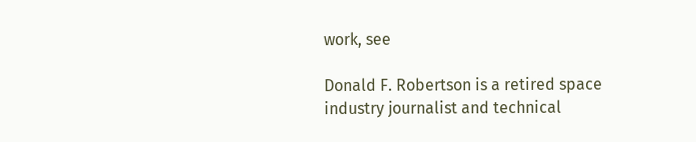work, see

Donald F. Robertson is a retired space industry journalist and technical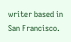writer based in San Francisco.